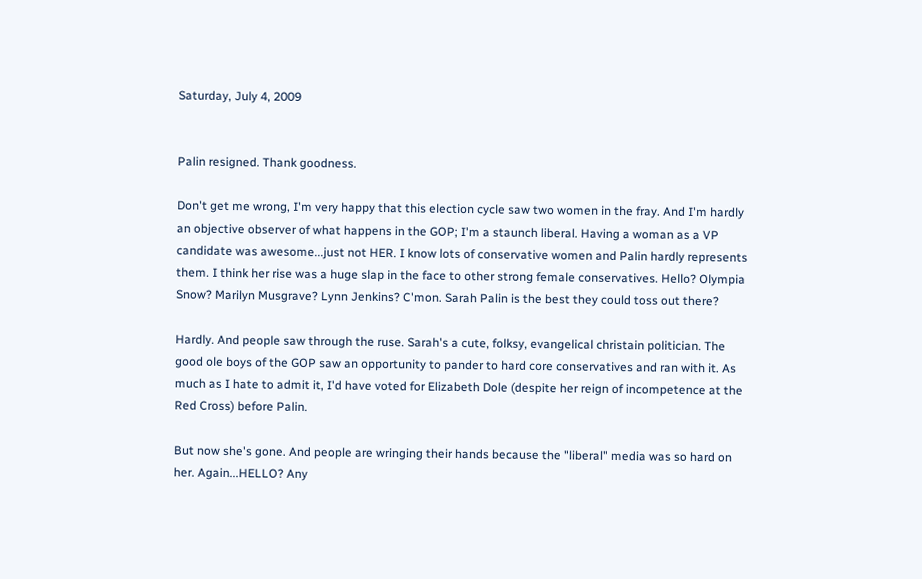Saturday, July 4, 2009


Palin resigned. Thank goodness.

Don't get me wrong, I'm very happy that this election cycle saw two women in the fray. And I'm hardly an objective observer of what happens in the GOP; I'm a staunch liberal. Having a woman as a VP candidate was awesome...just not HER. I know lots of conservative women and Palin hardly represents them. I think her rise was a huge slap in the face to other strong female conservatives. Hello? Olympia Snow? Marilyn Musgrave? Lynn Jenkins? C'mon. Sarah Palin is the best they could toss out there?

Hardly. And people saw through the ruse. Sarah's a cute, folksy, evangelical christain politician. The good ole boys of the GOP saw an opportunity to pander to hard core conservatives and ran with it. As much as I hate to admit it, I'd have voted for Elizabeth Dole (despite her reign of incompetence at the Red Cross) before Palin.

But now she's gone. And people are wringing their hands because the "liberal" media was so hard on her. Again...HELLO? Any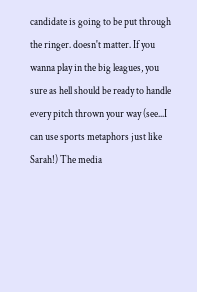candidate is going to be put through the ringer. doesn't matter. If you wanna play in the big leagues, you sure as hell should be ready to handle every pitch thrown your way (see...I can use sports metaphors just like Sarah!) The media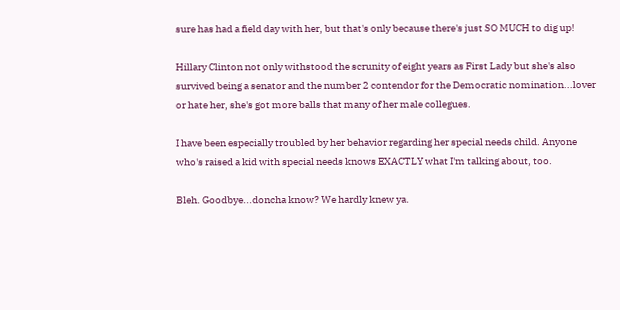sure has had a field day with her, but that's only because there's just SO MUCH to dig up!

Hillary Clinton not only withstood the scrunity of eight years as First Lady but she's also survived being a senator and the number 2 contendor for the Democratic nomination...lover or hate her, she's got more balls that many of her male collegues.

I have been especially troubled by her behavior regarding her special needs child. Anyone who's raised a kid with special needs knows EXACTLY what I'm talking about, too.

Bleh. Goodbye...doncha know? We hardly knew ya.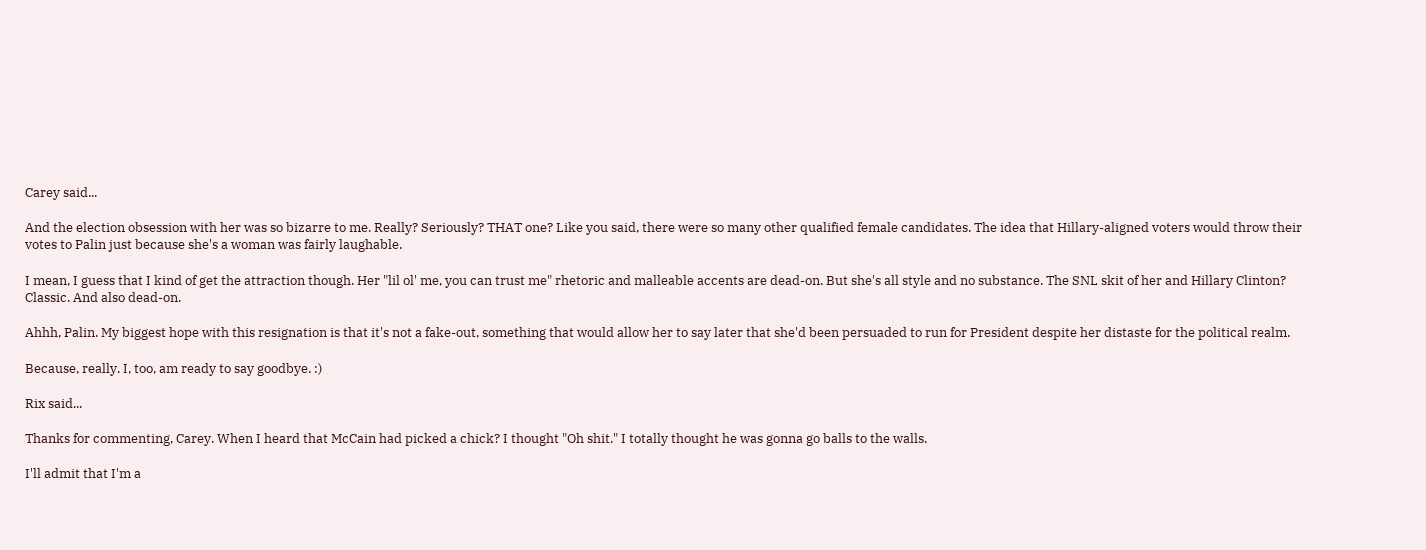Carey said...

And the election obsession with her was so bizarre to me. Really? Seriously? THAT one? Like you said, there were so many other qualified female candidates. The idea that Hillary-aligned voters would throw their votes to Palin just because she's a woman was fairly laughable.

I mean, I guess that I kind of get the attraction though. Her "lil ol' me, you can trust me" rhetoric and malleable accents are dead-on. But she's all style and no substance. The SNL skit of her and Hillary Clinton? Classic. And also dead-on.

Ahhh, Palin. My biggest hope with this resignation is that it's not a fake-out, something that would allow her to say later that she'd been persuaded to run for President despite her distaste for the political realm.

Because, really. I, too, am ready to say goodbye. :)

Rix said...

Thanks for commenting, Carey. When I heard that McCain had picked a chick? I thought "Oh shit." I totally thought he was gonna go balls to the walls.

I'll admit that I'm a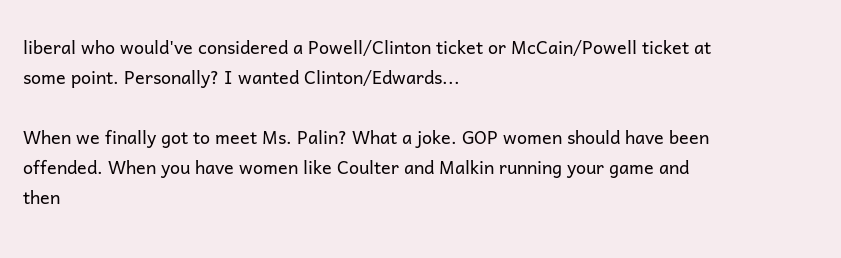liberal who would've considered a Powell/Clinton ticket or McCain/Powell ticket at some point. Personally? I wanted Clinton/Edwards...

When we finally got to meet Ms. Palin? What a joke. GOP women should have been offended. When you have women like Coulter and Malkin running your game and then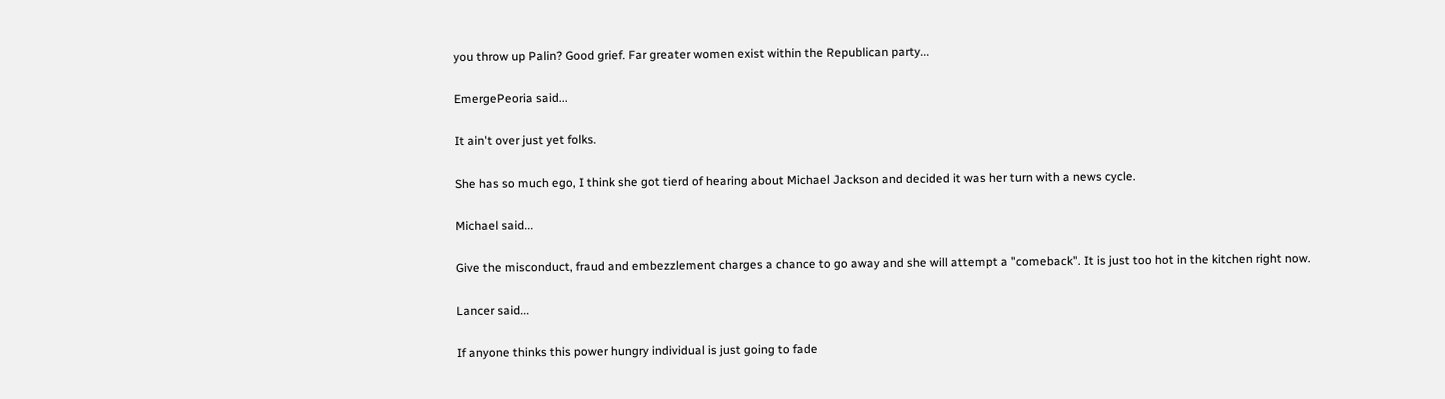you throw up Palin? Good grief. Far greater women exist within the Republican party...

EmergePeoria said...

It ain't over just yet folks.

She has so much ego, I think she got tierd of hearing about Michael Jackson and decided it was her turn with a news cycle.

Michael said...

Give the misconduct, fraud and embezzlement charges a chance to go away and she will attempt a "comeback". It is just too hot in the kitchen right now.

Lancer said...

If anyone thinks this power hungry individual is just going to fade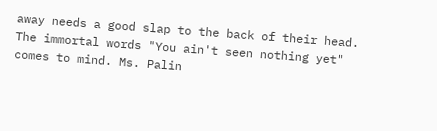away needs a good slap to the back of their head. The immortal words "You ain't seen nothing yet" comes to mind. Ms. Palin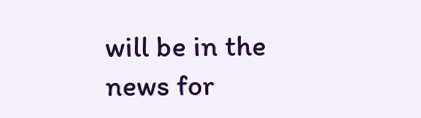will be in the news for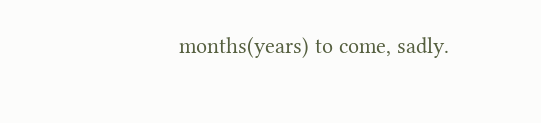months(years) to come, sadly.